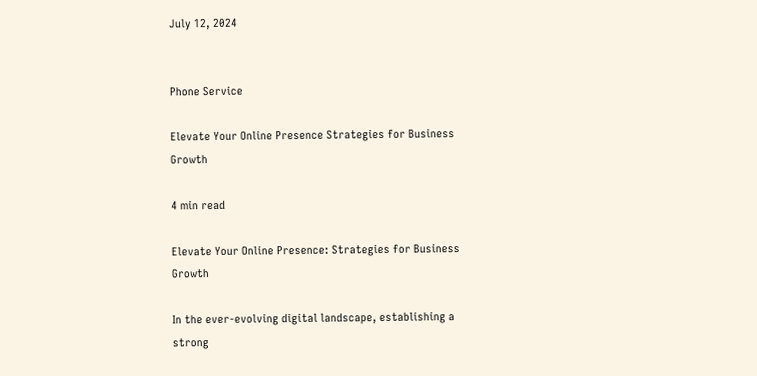July 12, 2024


Phone Service

Elevate Your Online Presence Strategies for Business Growth

4 min read

Elevate Your Online Presence: Strategies for Business Growth

In the ever-evolving digital landscape, establishing a strong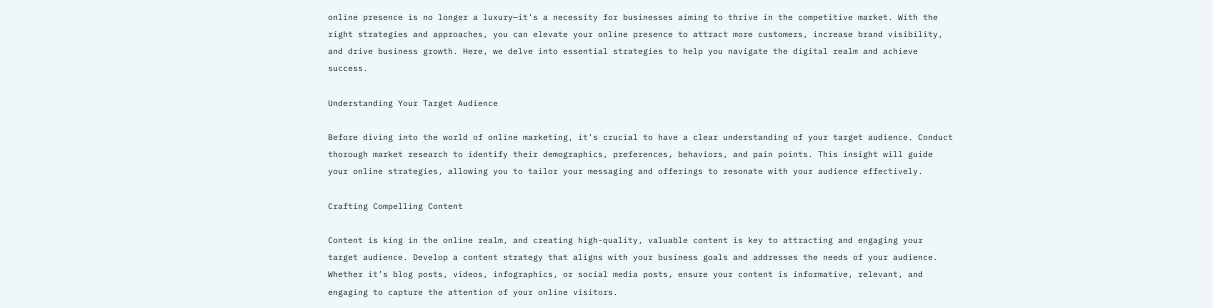online presence is no longer a luxury—it’s a necessity for businesses aiming to thrive in the competitive market. With the right strategies and approaches, you can elevate your online presence to attract more customers, increase brand visibility, and drive business growth. Here, we delve into essential strategies to help you navigate the digital realm and achieve success.

Understanding Your Target Audience

Before diving into the world of online marketing, it’s crucial to have a clear understanding of your target audience. Conduct thorough market research to identify their demographics, preferences, behaviors, and pain points. This insight will guide your online strategies, allowing you to tailor your messaging and offerings to resonate with your audience effectively.

Crafting Compelling Content

Content is king in the online realm, and creating high-quality, valuable content is key to attracting and engaging your target audience. Develop a content strategy that aligns with your business goals and addresses the needs of your audience. Whether it’s blog posts, videos, infographics, or social media posts, ensure your content is informative, relevant, and engaging to capture the attention of your online visitors.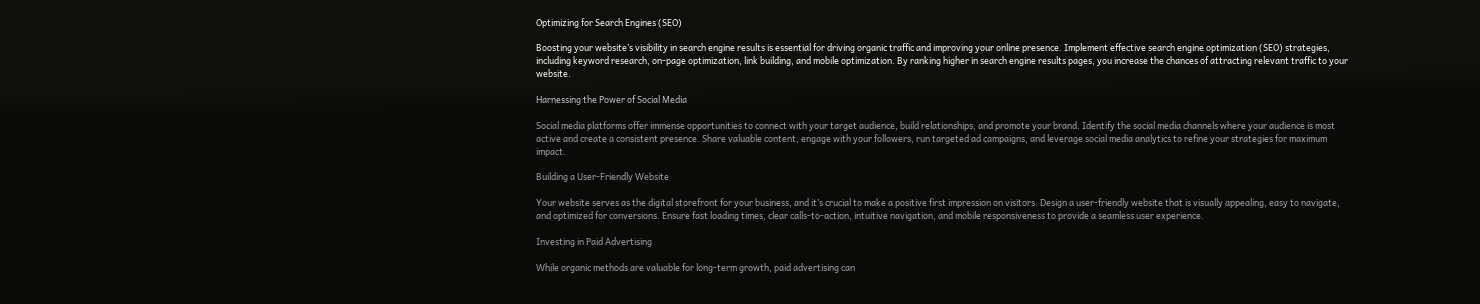Optimizing for Search Engines (SEO)

Boosting your website’s visibility in search engine results is essential for driving organic traffic and improving your online presence. Implement effective search engine optimization (SEO) strategies, including keyword research, on-page optimization, link building, and mobile optimization. By ranking higher in search engine results pages, you increase the chances of attracting relevant traffic to your website.

Harnessing the Power of Social Media

Social media platforms offer immense opportunities to connect with your target audience, build relationships, and promote your brand. Identify the social media channels where your audience is most active and create a consistent presence. Share valuable content, engage with your followers, run targeted ad campaigns, and leverage social media analytics to refine your strategies for maximum impact.

Building a User-Friendly Website

Your website serves as the digital storefront for your business, and it’s crucial to make a positive first impression on visitors. Design a user-friendly website that is visually appealing, easy to navigate, and optimized for conversions. Ensure fast loading times, clear calls-to-action, intuitive navigation, and mobile responsiveness to provide a seamless user experience.

Investing in Paid Advertising

While organic methods are valuable for long-term growth, paid advertising can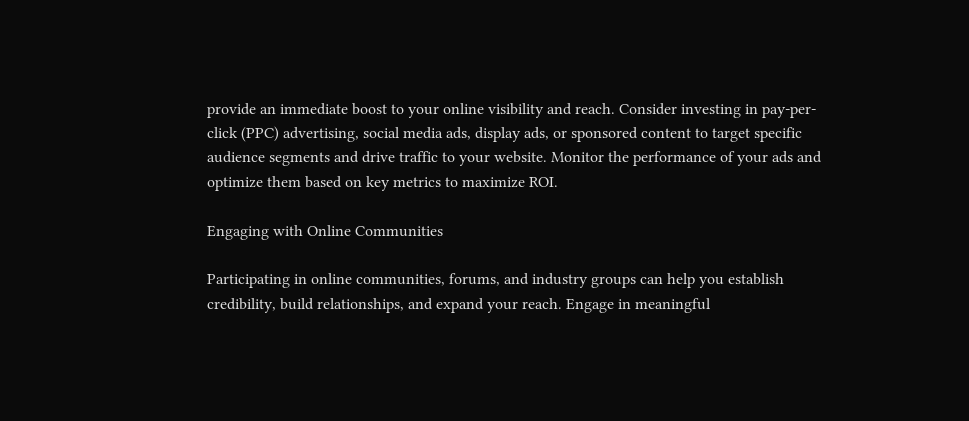provide an immediate boost to your online visibility and reach. Consider investing in pay-per-click (PPC) advertising, social media ads, display ads, or sponsored content to target specific audience segments and drive traffic to your website. Monitor the performance of your ads and optimize them based on key metrics to maximize ROI.

Engaging with Online Communities

Participating in online communities, forums, and industry groups can help you establish credibility, build relationships, and expand your reach. Engage in meaningful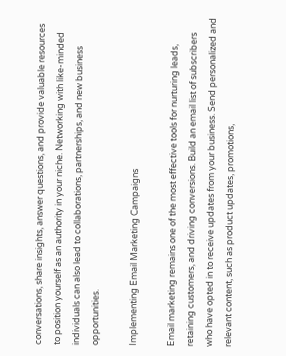conversations, share insights, answer questions, and provide valuable resources to position yourself as an authority in your niche. Networking with like-minded individuals can also lead to collaborations, partnerships, and new business opportunities.

Implementing Email Marketing Campaigns

Email marketing remains one of the most effective tools for nurturing leads, retaining customers, and driving conversions. Build an email list of subscribers who have opted in to receive updates from your business. Send personalized and relevant content, such as product updates, promotions,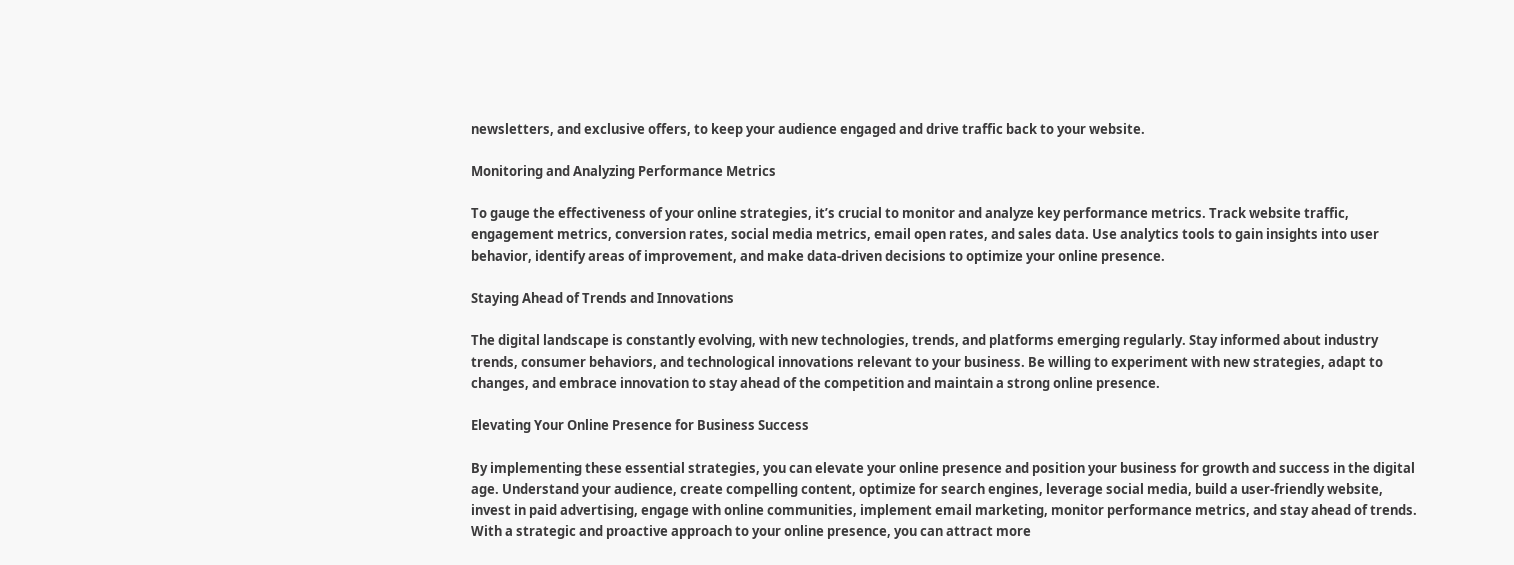newsletters, and exclusive offers, to keep your audience engaged and drive traffic back to your website.

Monitoring and Analyzing Performance Metrics

To gauge the effectiveness of your online strategies, it’s crucial to monitor and analyze key performance metrics. Track website traffic, engagement metrics, conversion rates, social media metrics, email open rates, and sales data. Use analytics tools to gain insights into user behavior, identify areas of improvement, and make data-driven decisions to optimize your online presence.

Staying Ahead of Trends and Innovations

The digital landscape is constantly evolving, with new technologies, trends, and platforms emerging regularly. Stay informed about industry trends, consumer behaviors, and technological innovations relevant to your business. Be willing to experiment with new strategies, adapt to changes, and embrace innovation to stay ahead of the competition and maintain a strong online presence.

Elevating Your Online Presence for Business Success

By implementing these essential strategies, you can elevate your online presence and position your business for growth and success in the digital age. Understand your audience, create compelling content, optimize for search engines, leverage social media, build a user-friendly website, invest in paid advertising, engage with online communities, implement email marketing, monitor performance metrics, and stay ahead of trends. With a strategic and proactive approach to your online presence, you can attract more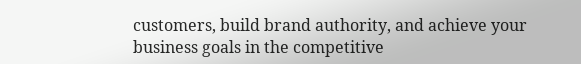customers, build brand authority, and achieve your business goals in the competitive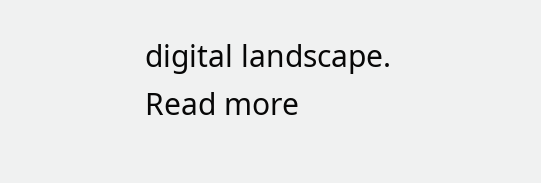digital landscape. Read more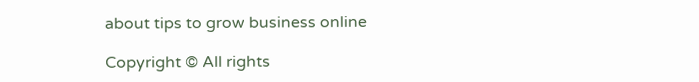about tips to grow business online

Copyright © All rights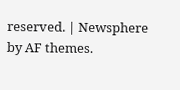reserved. | Newsphere by AF themes.